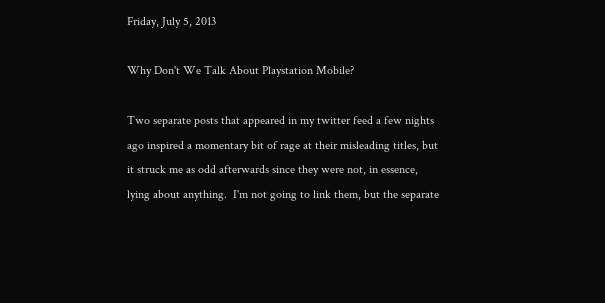Friday, July 5, 2013

Why Don't We Talk About Playstation Mobile?

Two separate posts that appeared in my twitter feed a few nights ago inspired a momentary bit of rage at their misleading titles, but it struck me as odd afterwards since they were not, in essence, lying about anything.  I'm not going to link them, but the separate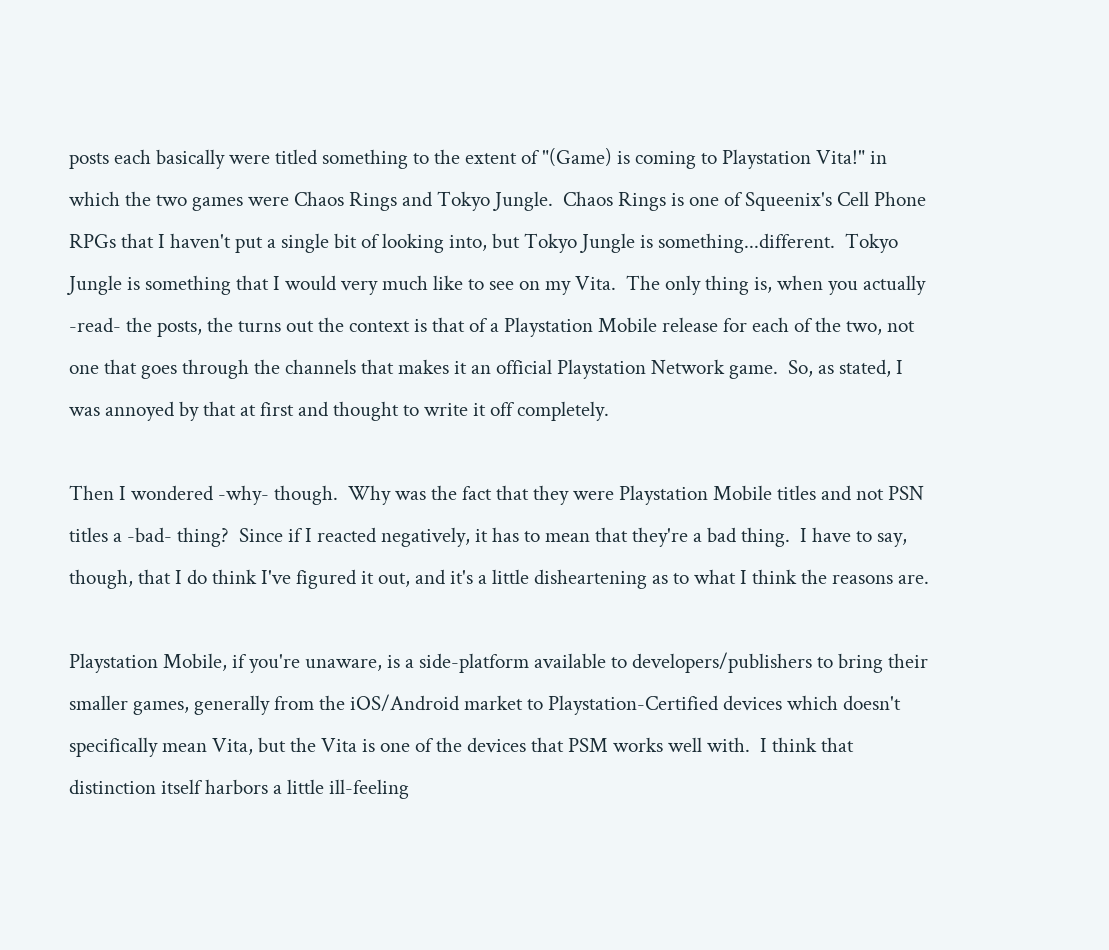posts each basically were titled something to the extent of "(Game) is coming to Playstation Vita!" in which the two games were Chaos Rings and Tokyo Jungle.  Chaos Rings is one of Squeenix's Cell Phone RPGs that I haven't put a single bit of looking into, but Tokyo Jungle is something...different.  Tokyo Jungle is something that I would very much like to see on my Vita.  The only thing is, when you actually -read- the posts, the turns out the context is that of a Playstation Mobile release for each of the two, not one that goes through the channels that makes it an official Playstation Network game.  So, as stated, I was annoyed by that at first and thought to write it off completely.

Then I wondered -why- though.  Why was the fact that they were Playstation Mobile titles and not PSN titles a -bad- thing?  Since if I reacted negatively, it has to mean that they're a bad thing.  I have to say, though, that I do think I've figured it out, and it's a little disheartening as to what I think the reasons are.

Playstation Mobile, if you're unaware, is a side-platform available to developers/publishers to bring their smaller games, generally from the iOS/Android market to Playstation-Certified devices which doesn't specifically mean Vita, but the Vita is one of the devices that PSM works well with.  I think that distinction itself harbors a little ill-feeling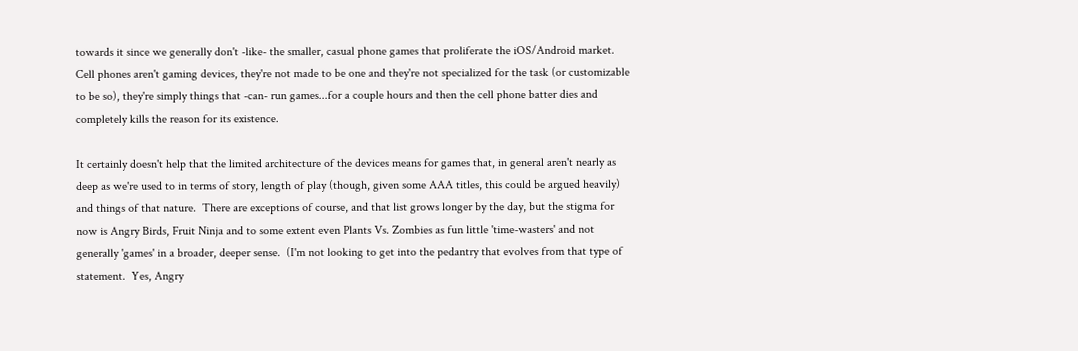towards it since we generally don't -like- the smaller, casual phone games that proliferate the iOS/Android market.  Cell phones aren't gaming devices, they're not made to be one and they're not specialized for the task (or customizable to be so), they're simply things that -can- run games...for a couple hours and then the cell phone batter dies and completely kills the reason for its existence.

It certainly doesn't help that the limited architecture of the devices means for games that, in general aren't nearly as deep as we're used to in terms of story, length of play (though, given some AAA titles, this could be argued heavily) and things of that nature.  There are exceptions of course, and that list grows longer by the day, but the stigma for now is Angry Birds, Fruit Ninja and to some extent even Plants Vs. Zombies as fun little 'time-wasters' and not generally 'games' in a broader, deeper sense.  (I'm not looking to get into the pedantry that evolves from that type of statement.  Yes, Angry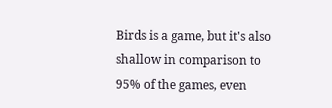Birds is a game, but it's also shallow in comparison to 95% of the games, even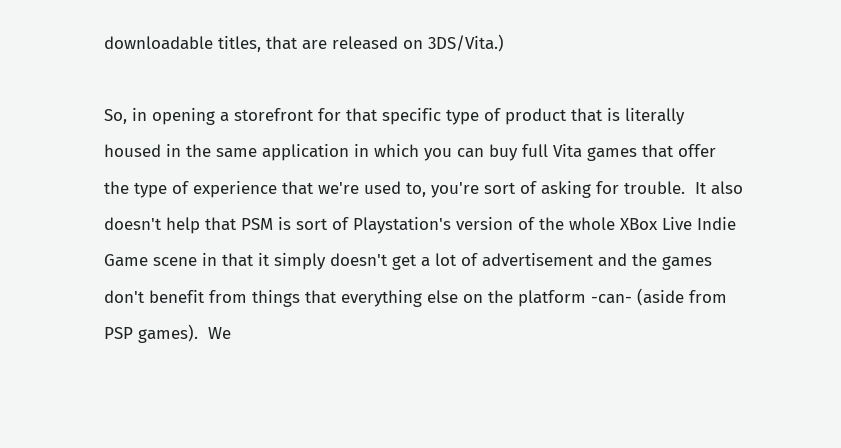downloadable titles, that are released on 3DS/Vita.)

So, in opening a storefront for that specific type of product that is literally housed in the same application in which you can buy full Vita games that offer the type of experience that we're used to, you're sort of asking for trouble.  It also doesn't help that PSM is sort of Playstation's version of the whole XBox Live Indie Game scene in that it simply doesn't get a lot of advertisement and the games don't benefit from things that everything else on the platform -can- (aside from PSP games).  We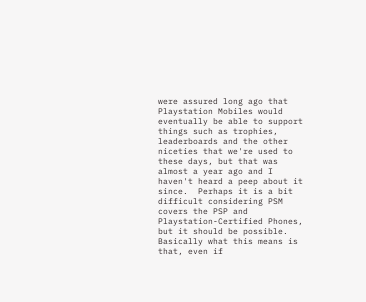were assured long ago that Playstation Mobiles would eventually be able to support things such as trophies, leaderboards and the other niceties that we're used to these days, but that was almost a year ago and I haven't heard a peep about it since.  Perhaps it is a bit difficult considering PSM covers the PSP and Playstation-Certified Phones, but it should be possible.  Basically what this means is that, even if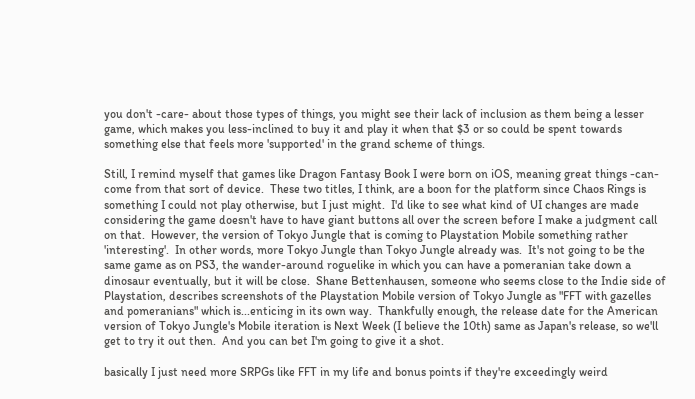you don't -care- about those types of things, you might see their lack of inclusion as them being a lesser game, which makes you less-inclined to buy it and play it when that $3 or so could be spent towards something else that feels more 'supported' in the grand scheme of things.

Still, I remind myself that games like Dragon Fantasy Book I were born on iOS, meaning great things -can- come from that sort of device.  These two titles, I think, are a boon for the platform since Chaos Rings is something I could not play otherwise, but I just might.  I'd like to see what kind of UI changes are made considering the game doesn't have to have giant buttons all over the screen before I make a judgment call on that.  However, the version of Tokyo Jungle that is coming to Playstation Mobile something rather 'interesting'.  In other words, more Tokyo Jungle than Tokyo Jungle already was.  It's not going to be the same game as on PS3, the wander-around roguelike in which you can have a pomeranian take down a dinosaur eventually, but it will be close.  Shane Bettenhausen, someone who seems close to the Indie side of Playstation, describes screenshots of the Playstation Mobile version of Tokyo Jungle as "FFT with gazelles and pomeranians" which is...enticing in its own way.  Thankfully enough, the release date for the American version of Tokyo Jungle's Mobile iteration is Next Week (I believe the 10th) same as Japan's release, so we'll get to try it out then.  And you can bet I'm going to give it a shot.

basically I just need more SRPGs like FFT in my life and bonus points if they're exceedingly weird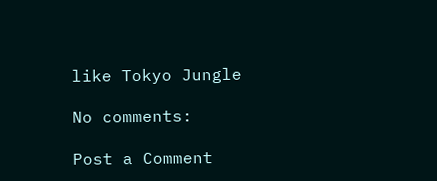like Tokyo Jungle

No comments:

Post a Comment